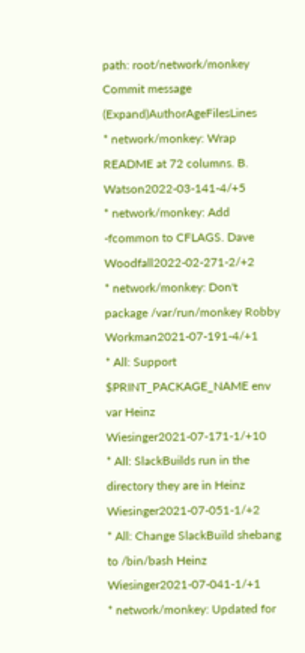path: root/network/monkey
Commit message (Expand)AuthorAgeFilesLines
* network/monkey: Wrap README at 72 columns. B. Watson2022-03-141-4/+5
* network/monkey: Add -fcommon to CFLAGS. Dave Woodfall2022-02-271-2/+2
* network/monkey: Don't package /var/run/monkey Robby Workman2021-07-191-4/+1
* All: Support $PRINT_PACKAGE_NAME env var Heinz Wiesinger2021-07-171-1/+10
* All: SlackBuilds run in the directory they are in Heinz Wiesinger2021-07-051-1/+2
* All: Change SlackBuild shebang to /bin/bash Heinz Wiesinger2021-07-041-1/+1
* network/monkey: Updated for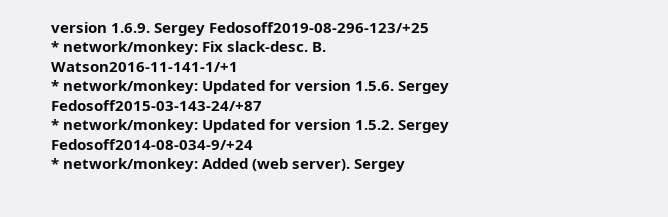version 1.6.9. Sergey Fedosoff2019-08-296-123/+25
* network/monkey: Fix slack-desc. B. Watson2016-11-141-1/+1
* network/monkey: Updated for version 1.5.6. Sergey Fedosoff2015-03-143-24/+87
* network/monkey: Updated for version 1.5.2. Sergey Fedosoff2014-08-034-9/+24
* network/monkey: Added (web server). Sergey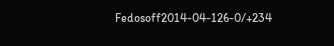Fedosoff2014-04-126-0/+234